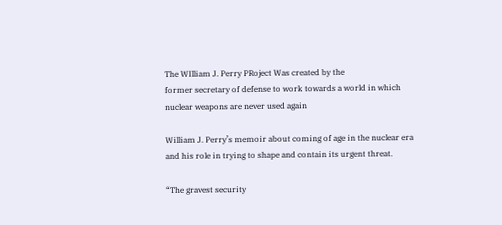The WIlliam J. Perry PRoject Was created by the
former secretary of defense to work towards a world in which
nuclear weapons are never used again

William J. Perry’s memoir about coming of age in the nuclear era
and his role in trying to shape and contain its urgent threat.

“The gravest security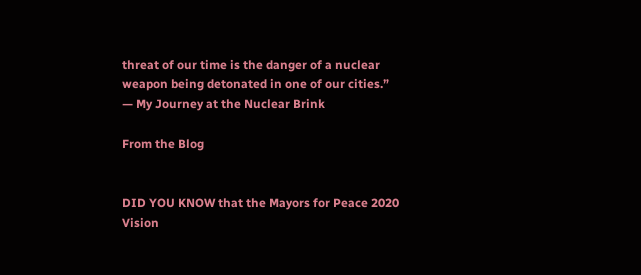threat of our time is the danger of a nuclear weapon being detonated in one of our cities.”
— My Journey at the Nuclear Brink

From the Blog


DID YOU KNOW that the Mayors for Peace 2020 Vision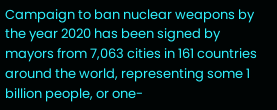Campaign to ban nuclear weapons by the year 2020 has been signed by mayors from 7,063 cities in 161 countries around the world, representing some 1 billion people, or one-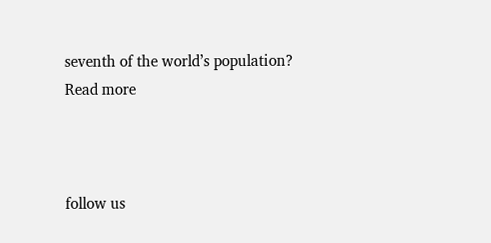seventh of the world’s population?
Read more



follow us